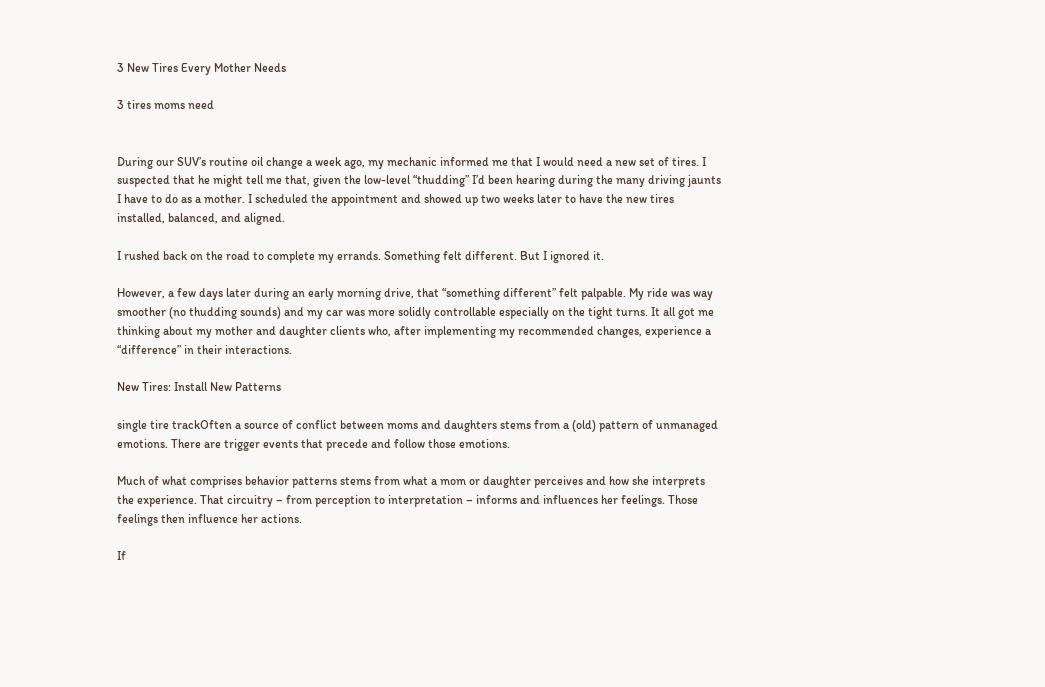3 New Tires Every Mother Needs

3 tires moms need


During our SUV’s routine oil change a week ago, my mechanic informed me that I would need a new set of tires. I suspected that he might tell me that, given the low-level “thudding” I’d been hearing during the many driving jaunts I have to do as a mother. I scheduled the appointment and showed up two weeks later to have the new tires installed, balanced, and aligned.

I rushed back on the road to complete my errands. Something felt different. But I ignored it.

However, a few days later during an early morning drive, that “something different” felt palpable. My ride was way smoother (no thudding sounds) and my car was more solidly controllable especially on the tight turns. It all got me thinking about my mother and daughter clients who, after implementing my recommended changes, experience a “difference” in their interactions.

New Tires: Install New Patterns

single tire trackOften a source of conflict between moms and daughters stems from a (old) pattern of unmanaged emotions. There are trigger events that precede and follow those emotions.

Much of what comprises behavior patterns stems from what a mom or daughter perceives and how she interprets the experience. That circuitry – from perception to interpretation – informs and influences her feelings. Those feelings then influence her actions.

If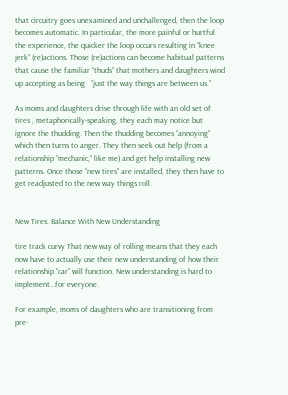that circuitry goes unexamined and unchallenged, then the loop becomes automatic. In particular, the more painful or hurtful the experience, the quicker the loop occurs resulting in “knee jerk” (re)actions. Those (re)actions can become habitual patterns that cause the familiar “thuds” that mothers and daughters wind up accepting as being   “just the way things are between us.”

As moms and daughters drive through life with an old set of tires , metaphorically-speaking, they each may notice but ignore the thudding. Then the thudding becomes “annoying” which then turns to anger. They then seek out help (from a relationship “mechanic,” like me) and get help installing new patterns. Once those “new tires” are installed, they then have to get readjusted to the new way things roll.


New Tires: Balance With New Understanding

tire track curvy That new way of rolling means that they each now have to actually use their new understanding of how their relationship “car” will function. New understanding is hard to implement…for everyone.

For example, moms of daughters who are transitioning from pre-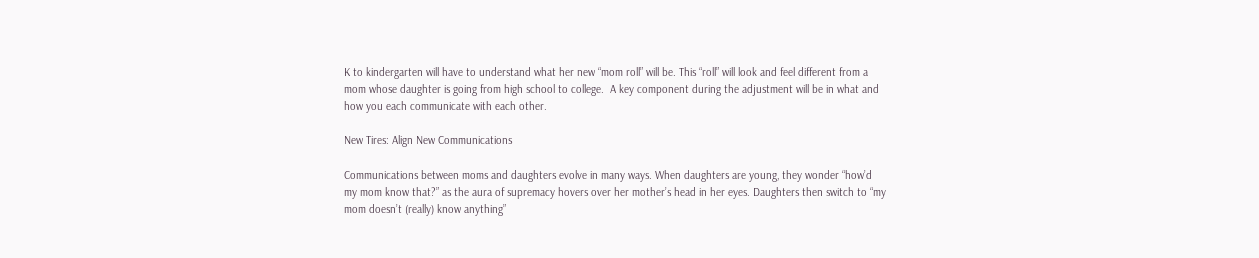K to kindergarten will have to understand what her new “mom roll” will be. This “roll” will look and feel different from a mom whose daughter is going from high school to college.  A key component during the adjustment will be in what and how you each communicate with each other.

New Tires: Align New Communications

Communications between moms and daughters evolve in many ways. When daughters are young, they wonder “how’d my mom know that?” as the aura of supremacy hovers over her mother’s head in her eyes. Daughters then switch to “my mom doesn’t (really) know anything”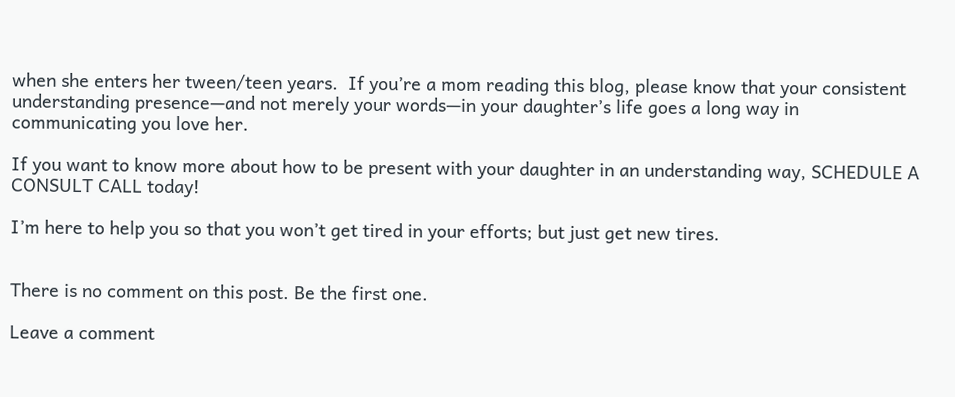when she enters her tween/teen years.  If you’re a mom reading this blog, please know that your consistent understanding presence—and not merely your words—in your daughter’s life goes a long way in communicating you love her.

If you want to know more about how to be present with your daughter in an understanding way, SCHEDULE A CONSULT CALL today!

I’m here to help you so that you won’t get tired in your efforts; but just get new tires.


There is no comment on this post. Be the first one.

Leave a comment